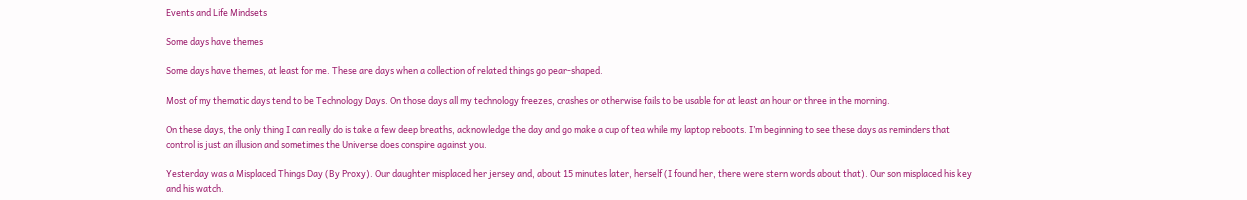Events and Life Mindsets

Some days have themes

Some days have themes, at least for me. These are days when a collection of related things go pear-shaped.

Most of my thematic days tend to be Technology Days. On those days all my technology freezes, crashes or otherwise fails to be usable for at least an hour or three in the morning.

On these days, the only thing I can really do is take a few deep breaths, acknowledge the day and go make a cup of tea while my laptop reboots. I’m beginning to see these days as reminders that control is just an illusion and sometimes the Universe does conspire against you.

Yesterday was a Misplaced Things Day (By Proxy). Our daughter misplaced her jersey and, about 15 minutes later, herself (I found her, there were stern words about that). Our son misplaced his key and his watch.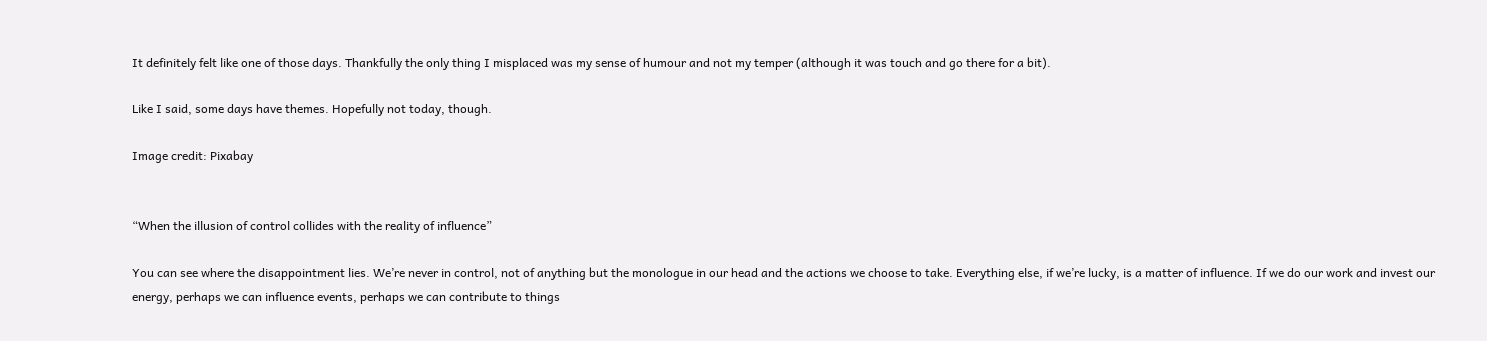It definitely felt like one of those days. Thankfully the only thing I misplaced was my sense of humour and not my temper (although it was touch and go there for a bit).

Like I said, some days have themes. Hopefully not today, though.

Image credit: Pixabay


“When the illusion of control collides with the reality of influence”

You can see where the disappointment lies. We’re never in control, not of anything but the monologue in our head and the actions we choose to take. Everything else, if we’re lucky, is a matter of influence. If we do our work and invest our energy, perhaps we can influence events, perhaps we can contribute to things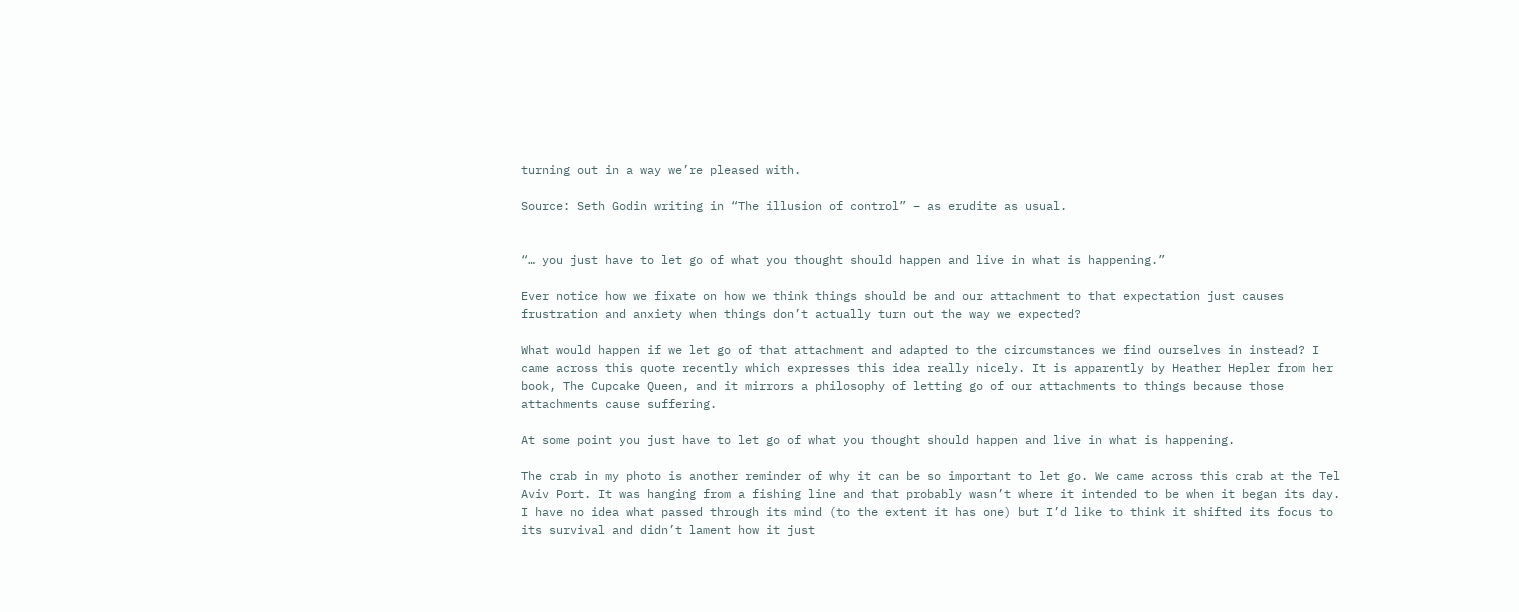turning out in a way we’re pleased with.

Source: Seth Godin writing in “The illusion of control” – as erudite as usual.


“… you just have to let go of what you thought should happen and live in what is happening.”

Ever notice how we fixate on how we think things should be and our attachment to that expectation just causes frustration and anxiety when things don’t actually turn out the way we expected?

What would happen if we let go of that attachment and adapted to the circumstances we find ourselves in instead? I came across this quote recently which expresses this idea really nicely. It is apparently by Heather Hepler from her book, The Cupcake Queen, and it mirrors a philosophy of letting go of our attachments to things because those attachments cause suffering.

At some point you just have to let go of what you thought should happen and live in what is happening.

The crab in my photo is another reminder of why it can be so important to let go. We came across this crab at the Tel Aviv Port. It was hanging from a fishing line and that probably wasn’t where it intended to be when it began its day. I have no idea what passed through its mind (to the extent it has one) but I’d like to think it shifted its focus to its survival and didn’t lament how it just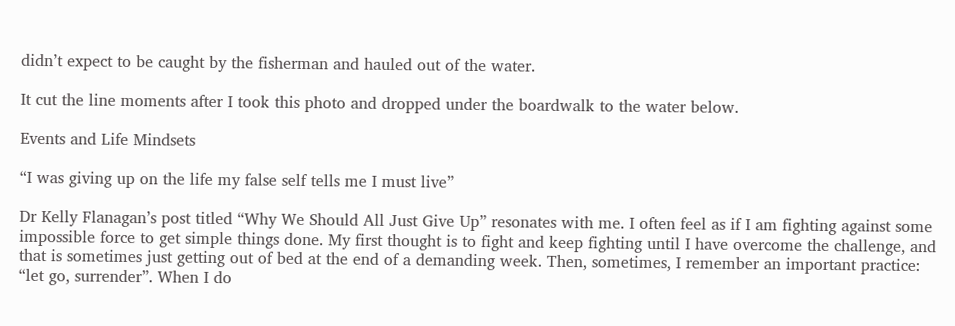didn’t expect to be caught by the fisherman and hauled out of the water.

It cut the line moments after I took this photo and dropped under the boardwalk to the water below.

Events and Life Mindsets

“I was giving up on the life my false self tells me I must live”

Dr Kelly Flanagan’s post titled “Why We Should All Just Give Up” resonates with me. I often feel as if I am fighting against some impossible force to get simple things done. My first thought is to fight and keep fighting until I have overcome the challenge, and that is sometimes just getting out of bed at the end of a demanding week. Then, sometimes, I remember an important practice: “let go, surrender”. When I do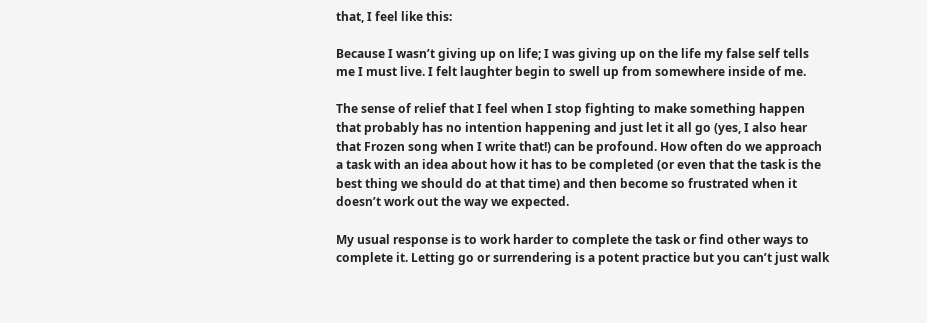that, I feel like this:

Because I wasn’t giving up on life; I was giving up on the life my false self tells me I must live. I felt laughter begin to swell up from somewhere inside of me.

The sense of relief that I feel when I stop fighting to make something happen that probably has no intention happening and just let it all go (yes, I also hear that Frozen song when I write that!) can be profound. How often do we approach a task with an idea about how it has to be completed (or even that the task is the best thing we should do at that time) and then become so frustrated when it doesn’t work out the way we expected.

My usual response is to work harder to complete the task or find other ways to complete it. Letting go or surrendering is a potent practice but you can’t just walk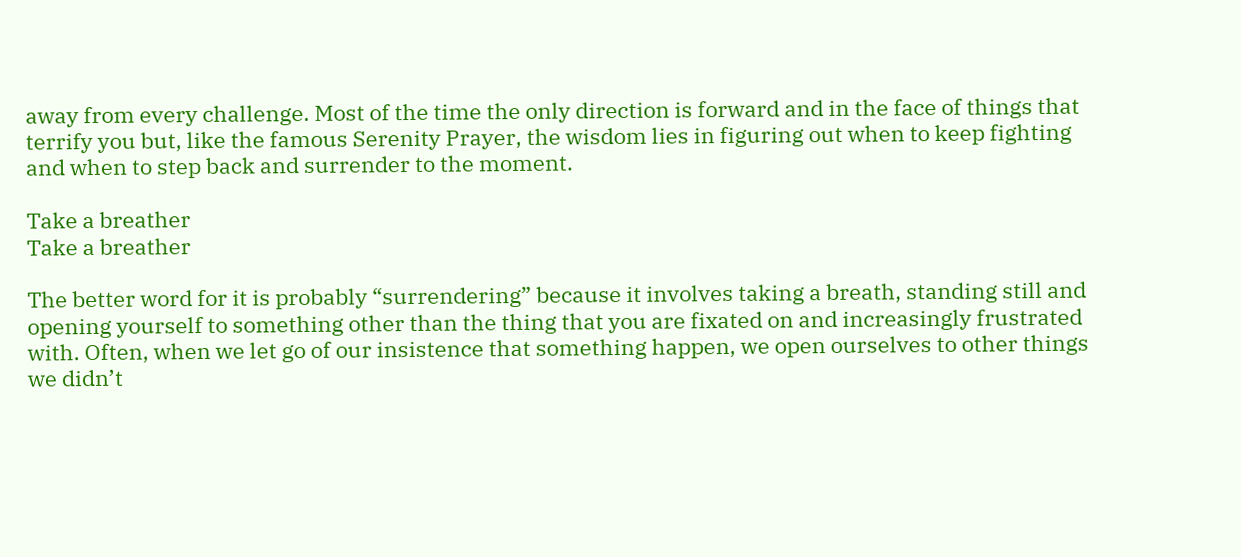away from every challenge. Most of the time the only direction is forward and in the face of things that terrify you but, like the famous Serenity Prayer, the wisdom lies in figuring out when to keep fighting and when to step back and surrender to the moment.

Take a breather
Take a breather

The better word for it is probably “surrendering” because it involves taking a breath, standing still and opening yourself to something other than the thing that you are fixated on and increasingly frustrated with. Often, when we let go of our insistence that something happen, we open ourselves to other things we didn’t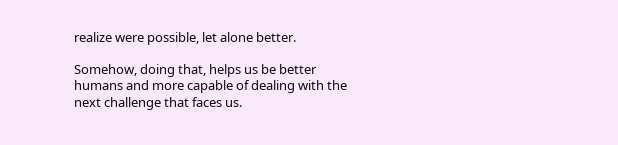realize were possible, let alone better.

Somehow, doing that, helps us be better humans and more capable of dealing with the next challenge that faces us.